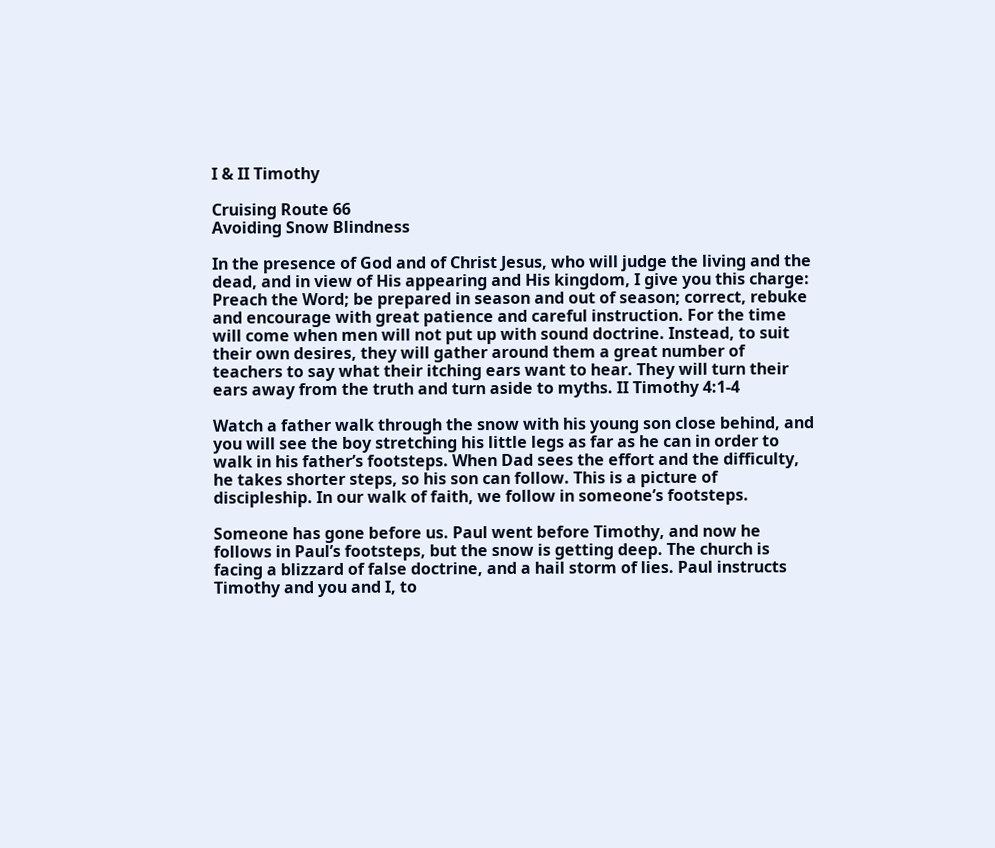I & II Timothy

Cruising Route 66
Avoiding Snow Blindness

In the presence of God and of Christ Jesus, who will judge the living and the dead, and in view of His appearing and His kingdom, I give you this charge: Preach the Word; be prepared in season and out of season; correct, rebuke and encourage with great patience and careful instruction. For the time will come when men will not put up with sound doctrine. Instead, to suit their own desires, they will gather around them a great number of teachers to say what their itching ears want to hear. They will turn their ears away from the truth and turn aside to myths. II Timothy 4:1-4

Watch a father walk through the snow with his young son close behind, and you will see the boy stretching his little legs as far as he can in order to walk in his father’s footsteps. When Dad sees the effort and the difficulty, he takes shorter steps, so his son can follow. This is a picture of discipleship. In our walk of faith, we follow in someone’s footsteps.

Someone has gone before us. Paul went before Timothy, and now he follows in Paul’s footsteps, but the snow is getting deep. The church is facing a blizzard of false doctrine, and a hail storm of lies. Paul instructs Timothy and you and I, to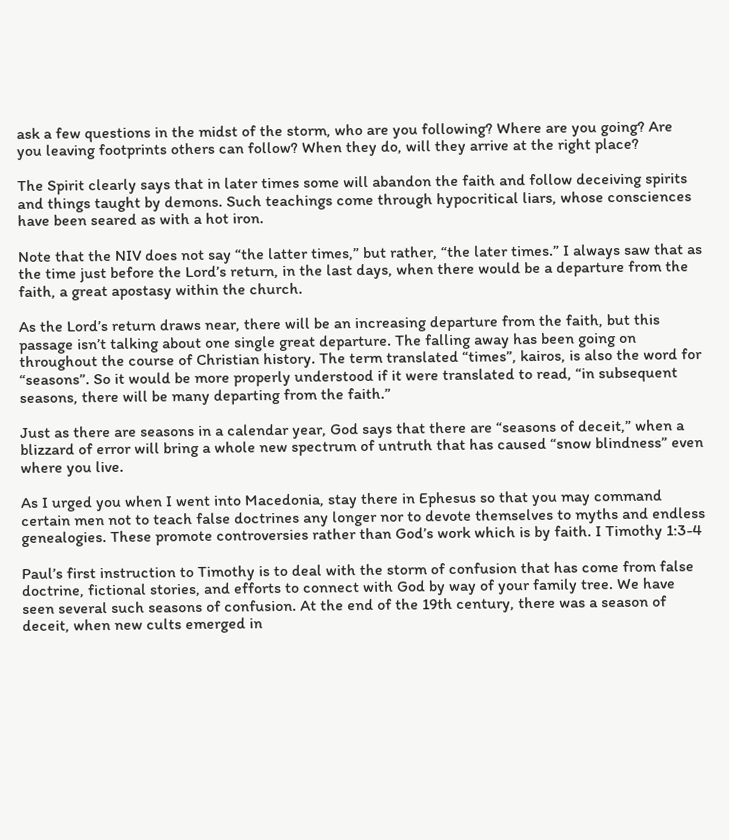ask a few questions in the midst of the storm, who are you following? Where are you going? Are you leaving footprints others can follow? When they do, will they arrive at the right place?

The Spirit clearly says that in later times some will abandon the faith and follow deceiving spirits and things taught by demons. Such teachings come through hypocritical liars, whose consciences have been seared as with a hot iron.

Note that the NIV does not say “the latter times,” but rather, “the later times.” I always saw that as the time just before the Lord’s return, in the last days, when there would be a departure from the faith, a great apostasy within the church.

As the Lord’s return draws near, there will be an increasing departure from the faith, but this passage isn’t talking about one single great departure. The falling away has been going on throughout the course of Christian history. The term translated “times”, kairos, is also the word for “seasons”. So it would be more properly understood if it were translated to read, “in subsequent seasons, there will be many departing from the faith.”

Just as there are seasons in a calendar year, God says that there are “seasons of deceit,” when a blizzard of error will bring a whole new spectrum of untruth that has caused “snow blindness” even where you live.

As I urged you when I went into Macedonia, stay there in Ephesus so that you may command certain men not to teach false doctrines any longer nor to devote themselves to myths and endless genealogies. These promote controversies rather than God’s work which is by faith. I Timothy 1:3-4

Paul’s first instruction to Timothy is to deal with the storm of confusion that has come from false doctrine, fictional stories, and efforts to connect with God by way of your family tree. We have seen several such seasons of confusion. At the end of the 19th century, there was a season of deceit, when new cults emerged in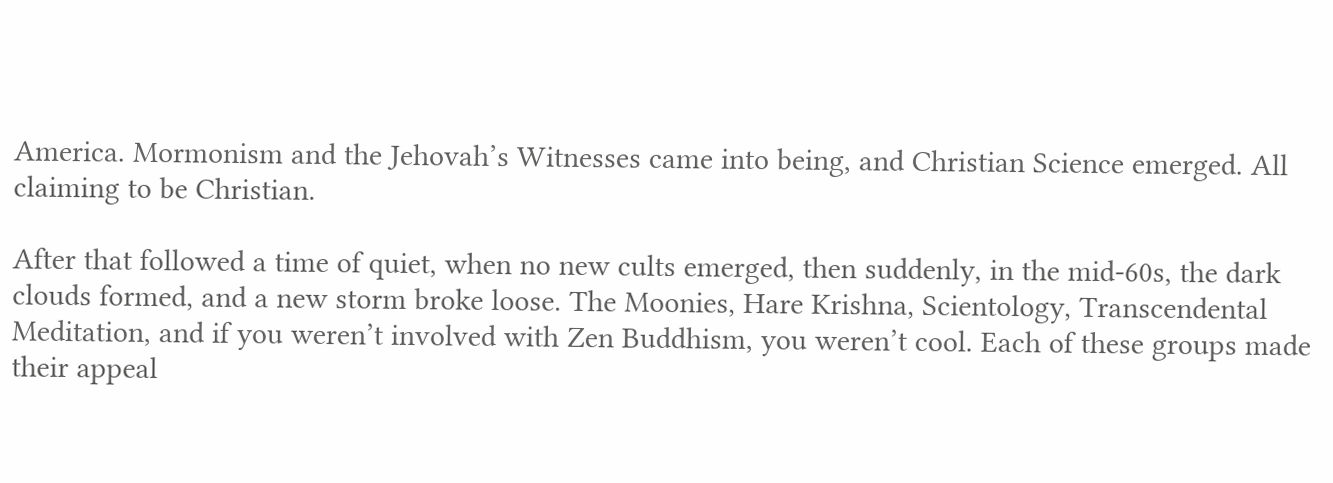America. Mormonism and the Jehovah’s Witnesses came into being, and Christian Science emerged. All claiming to be Christian.

After that followed a time of quiet, when no new cults emerged, then suddenly, in the mid-60s, the dark clouds formed, and a new storm broke loose. The Moonies, Hare Krishna, Scientology, Transcendental Meditation, and if you weren’t involved with Zen Buddhism, you weren’t cool. Each of these groups made their appeal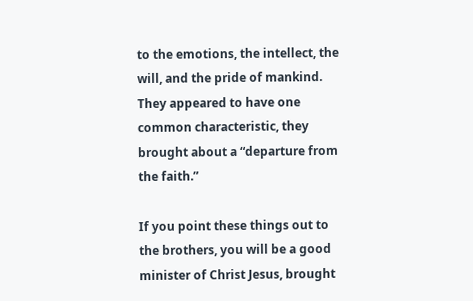to the emotions, the intellect, the will, and the pride of mankind. They appeared to have one common characteristic, they brought about a “departure from the faith.”

If you point these things out to the brothers, you will be a good minister of Christ Jesus, brought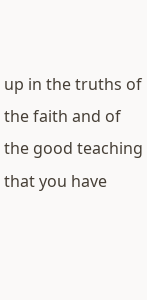up in the truths of the faith and of the good teaching that you have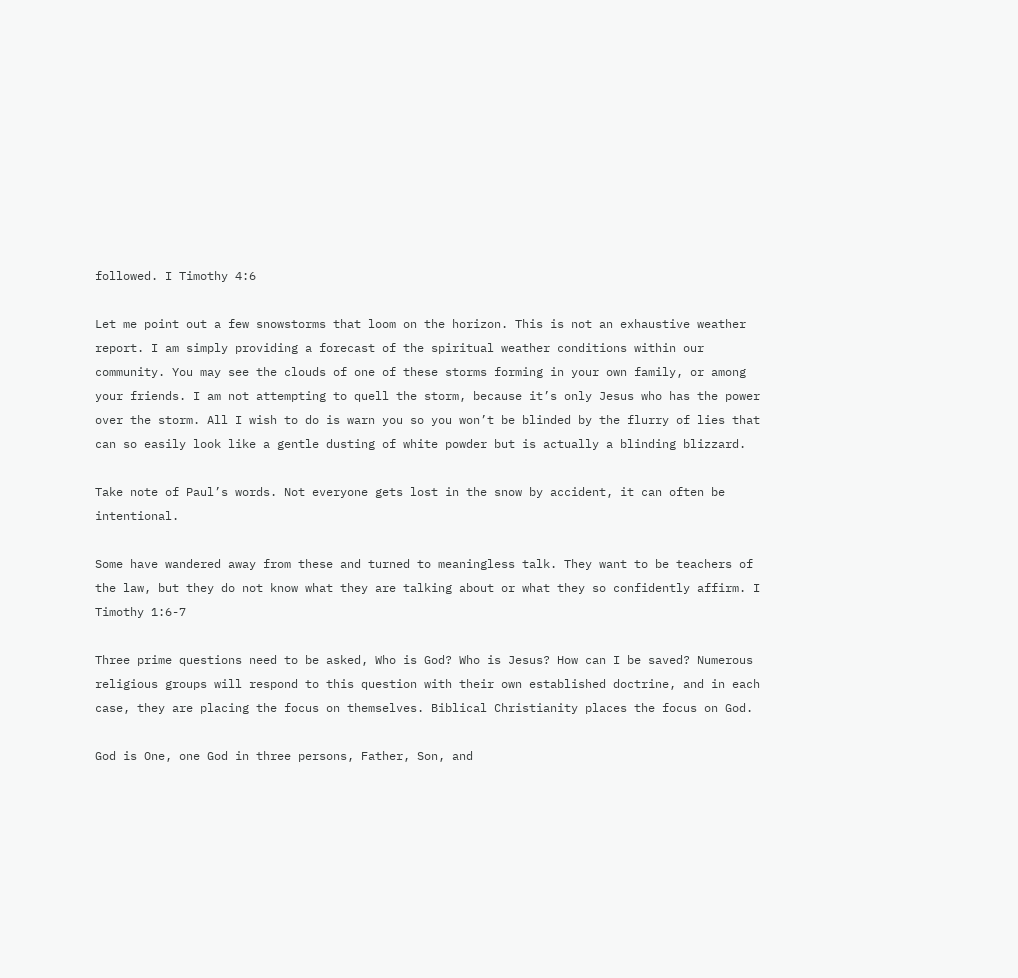followed. I Timothy 4:6

Let me point out a few snowstorms that loom on the horizon. This is not an exhaustive weather report. I am simply providing a forecast of the spiritual weather conditions within our community. You may see the clouds of one of these storms forming in your own family, or among your friends. I am not attempting to quell the storm, because it’s only Jesus who has the power over the storm. All I wish to do is warn you so you won’t be blinded by the flurry of lies that can so easily look like a gentle dusting of white powder but is actually a blinding blizzard.

Take note of Paul’s words. Not everyone gets lost in the snow by accident, it can often be intentional.

Some have wandered away from these and turned to meaningless talk. They want to be teachers of the law, but they do not know what they are talking about or what they so confidently affirm. I Timothy 1:6-7

Three prime questions need to be asked, Who is God? Who is Jesus? How can I be saved? Numerous religious groups will respond to this question with their own established doctrine, and in each case, they are placing the focus on themselves. Biblical Christianity places the focus on God.

God is One, one God in three persons, Father, Son, and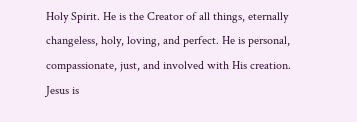Holy Spirit. He is the Creator of all things, eternally changeless, holy, loving, and perfect. He is personal, compassionate, just, and involved with His creation. Jesus is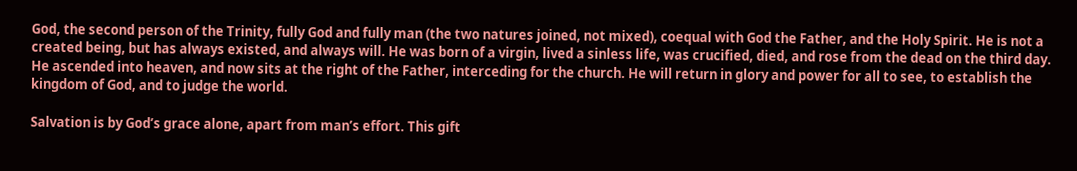God, the second person of the Trinity, fully God and fully man (the two natures joined, not mixed), coequal with God the Father, and the Holy Spirit. He is not a created being, but has always existed, and always will. He was born of a virgin, lived a sinless life, was crucified, died, and rose from the dead on the third day. He ascended into heaven, and now sits at the right of the Father, interceding for the church. He will return in glory and power for all to see, to establish the kingdom of God, and to judge the world.

Salvation is by God’s grace alone, apart from man’s effort. This gift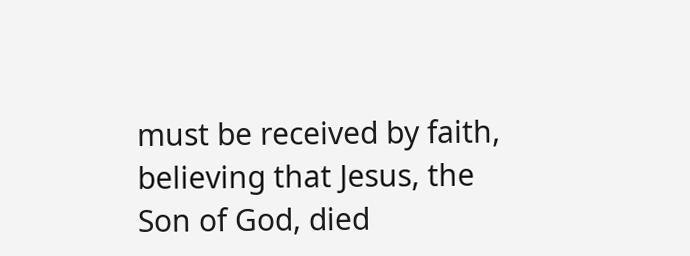must be received by faith, believing that Jesus, the Son of God, died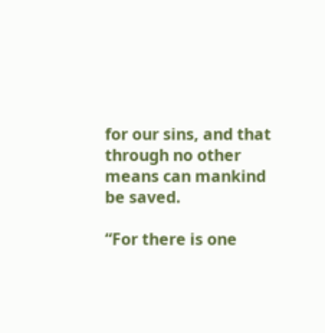for our sins, and that through no other means can mankind be saved.

“For there is one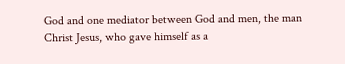God and one mediator between God and men, the man Christ Jesus, who gave himself as a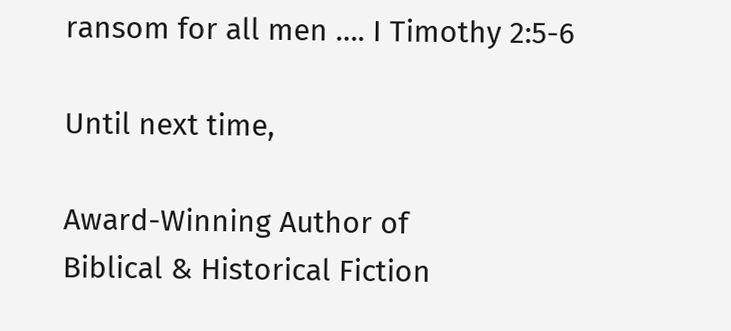ransom for all men …. I Timothy 2:5-6

Until next time,

Award-Winning Author of
Biblical & Historical Fiction